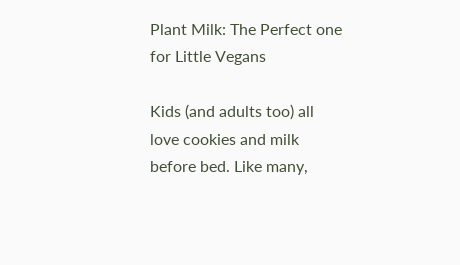Plant Milk: The Perfect one for Little Vegans

Kids (and adults too) all love cookies and milk before bed. Like many,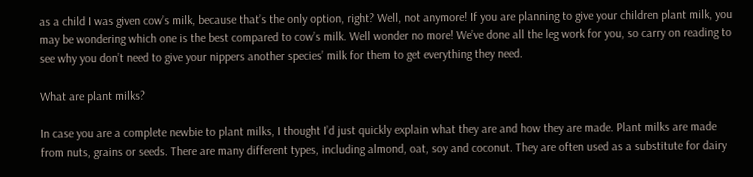as a child I was given cow’s milk, because that’s the only option, right? Well, not anymore! If you are planning to give your children plant milk, you may be wondering which one is the best compared to cow’s milk. Well wonder no more! We’ve done all the leg work for you, so carry on reading to see why you don’t need to give your nippers another species’ milk for them to get everything they need.

What are plant milks?

In case you are a complete newbie to plant milks, I thought I’d just quickly explain what they are and how they are made. Plant milks are made from nuts, grains or seeds. There are many different types, including almond, oat, soy and coconut. They are often used as a substitute for dairy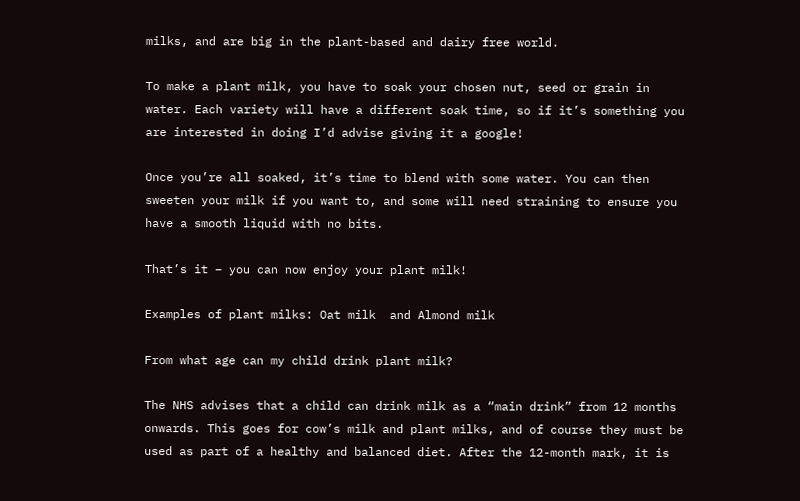milks, and are big in the plant-based and dairy free world.

To make a plant milk, you have to soak your chosen nut, seed or grain in water. Each variety will have a different soak time, so if it’s something you are interested in doing I’d advise giving it a google!

Once you’re all soaked, it’s time to blend with some water. You can then sweeten your milk if you want to, and some will need straining to ensure you have a smooth liquid with no bits.

That’s it – you can now enjoy your plant milk!

Examples of plant milks: Oat milk  and Almond milk

From what age can my child drink plant milk?

The NHS advises that a child can drink milk as a “main drink” from 12 months onwards. This goes for cow’s milk and plant milks, and of course they must be used as part of a healthy and balanced diet. After the 12-month mark, it is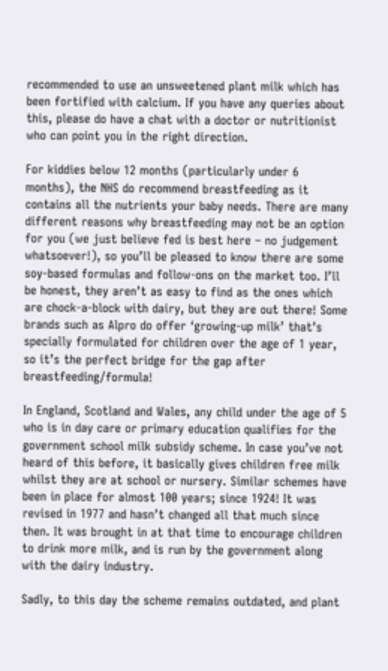recommended to use an unsweetened plant milk which has been fortified with calcium. If you have any queries about this, please do have a chat with a doctor or nutritionist who can point you in the right direction.

For kiddies below 12 months (particularly under 6 months), the NHS do recommend breastfeeding as it contains all the nutrients your baby needs. There are many different reasons why breastfeeding may not be an option for you (we just believe fed is best here – no judgement whatsoever!), so you’ll be pleased to know there are some soy-based formulas and follow-ons on the market too. I’ll be honest, they aren’t as easy to find as the ones which are chock-a-block with dairy, but they are out there! Some brands such as Alpro do offer ‘growing-up milk’ that’s specially formulated for children over the age of 1 year, so it’s the perfect bridge for the gap after breastfeeding/formula!

In England, Scotland and Wales, any child under the age of 5 who is in day care or primary education qualifies for the government school milk subsidy scheme. In case you’ve not heard of this before, it basically gives children free milk whilst they are at school or nursery. Similar schemes have been in place for almost 100 years; since 1924! It was revised in 1977 and hasn’t changed all that much since then. It was brought in at that time to encourage children to drink more milk, and is run by the government along with the dairy industry.

Sadly, to this day the scheme remains outdated, and plant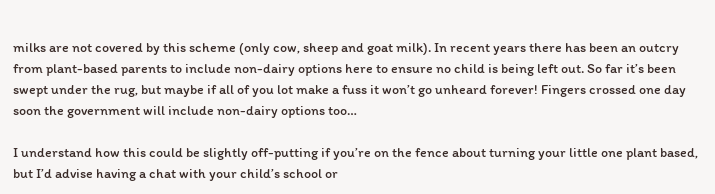milks are not covered by this scheme (only cow, sheep and goat milk). In recent years there has been an outcry from plant-based parents to include non-dairy options here to ensure no child is being left out. So far it’s been swept under the rug, but maybe if all of you lot make a fuss it won’t go unheard forever! Fingers crossed one day soon the government will include non-dairy options too…

I understand how this could be slightly off-putting if you’re on the fence about turning your little one plant based, but I’d advise having a chat with your child’s school or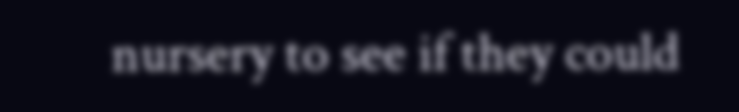nursery to see if they could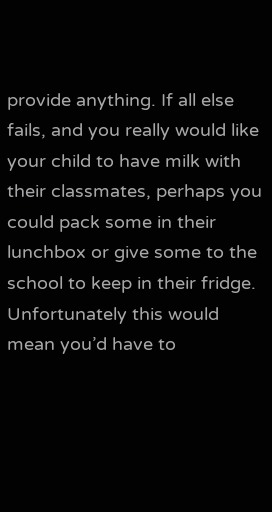provide anything. If all else fails, and you really would like your child to have milk with their classmates, perhaps you could pack some in their lunchbox or give some to the school to keep in their fridge. Unfortunately this would mean you’d have to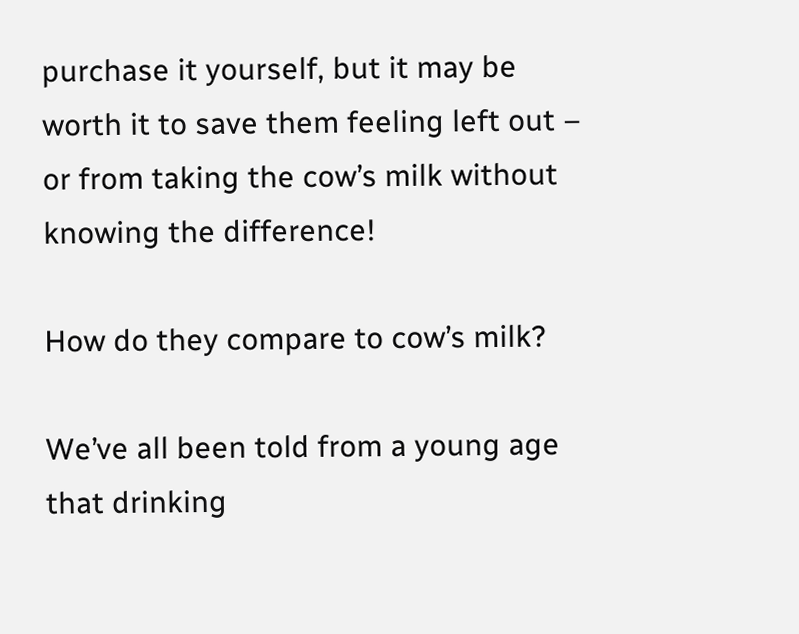purchase it yourself, but it may be worth it to save them feeling left out – or from taking the cow’s milk without knowing the difference!

How do they compare to cow’s milk?

We’ve all been told from a young age that drinking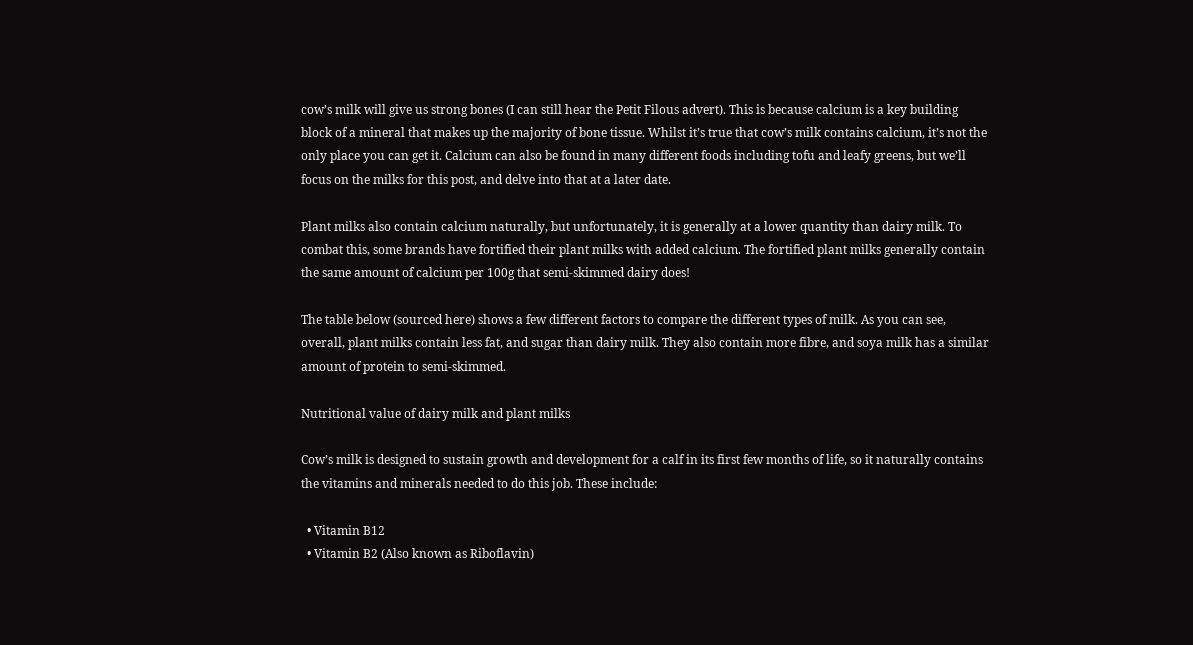cow’s milk will give us strong bones (I can still hear the Petit Filous advert). This is because calcium is a key building block of a mineral that makes up the majority of bone tissue. Whilst it’s true that cow’s milk contains calcium, it’s not the only place you can get it. Calcium can also be found in many different foods including tofu and leafy greens, but we’ll focus on the milks for this post, and delve into that at a later date.

Plant milks also contain calcium naturally, but unfortunately, it is generally at a lower quantity than dairy milk. To combat this, some brands have fortified their plant milks with added calcium. The fortified plant milks generally contain the same amount of calcium per 100g that semi-skimmed dairy does!

The table below (sourced here) shows a few different factors to compare the different types of milk. As you can see, overall, plant milks contain less fat, and sugar than dairy milk. They also contain more fibre, and soya milk has a similar amount of protein to semi-skimmed.

Nutritional value of dairy milk and plant milks

Cow’s milk is designed to sustain growth and development for a calf in its first few months of life, so it naturally contains the vitamins and minerals needed to do this job. These include:

  • Vitamin B12
  • Vitamin B2 (Also known as Riboflavin)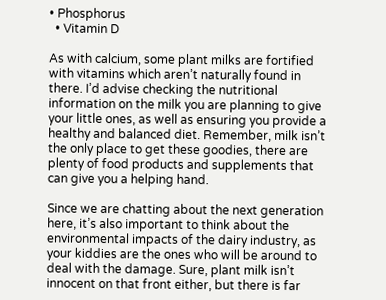• Phosphorus
  • Vitamin D

As with calcium, some plant milks are fortified with vitamins which aren’t naturally found in there. I’d advise checking the nutritional information on the milk you are planning to give your little ones, as well as ensuring you provide a healthy and balanced diet. Remember, milk isn’t the only place to get these goodies, there are plenty of food products and supplements that can give you a helping hand.

Since we are chatting about the next generation here, it’s also important to think about the environmental impacts of the dairy industry, as your kiddies are the ones who will be around to deal with the damage. Sure, plant milk isn’t innocent on that front either, but there is far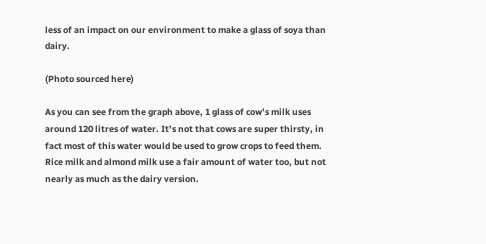less of an impact on our environment to make a glass of soya than dairy.

(Photo sourced here)

As you can see from the graph above, 1 glass of cow’s milk uses around 120 litres of water. It’s not that cows are super thirsty, in fact most of this water would be used to grow crops to feed them. Rice milk and almond milk use a fair amount of water too, but not nearly as much as the dairy version.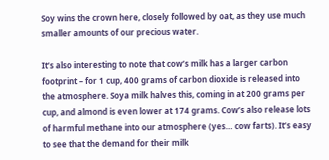Soy wins the crown here, closely followed by oat, as they use much smaller amounts of our precious water.

It’s also interesting to note that cow’s milk has a larger carbon footprint – for 1 cup, 400 grams of carbon dioxide is released into the atmosphere. Soya milk halves this, coming in at 200 grams per cup, and almond is even lower at 174 grams. Cow’s also release lots of harmful methane into our atmosphere (yes… cow farts). It’s easy to see that the demand for their milk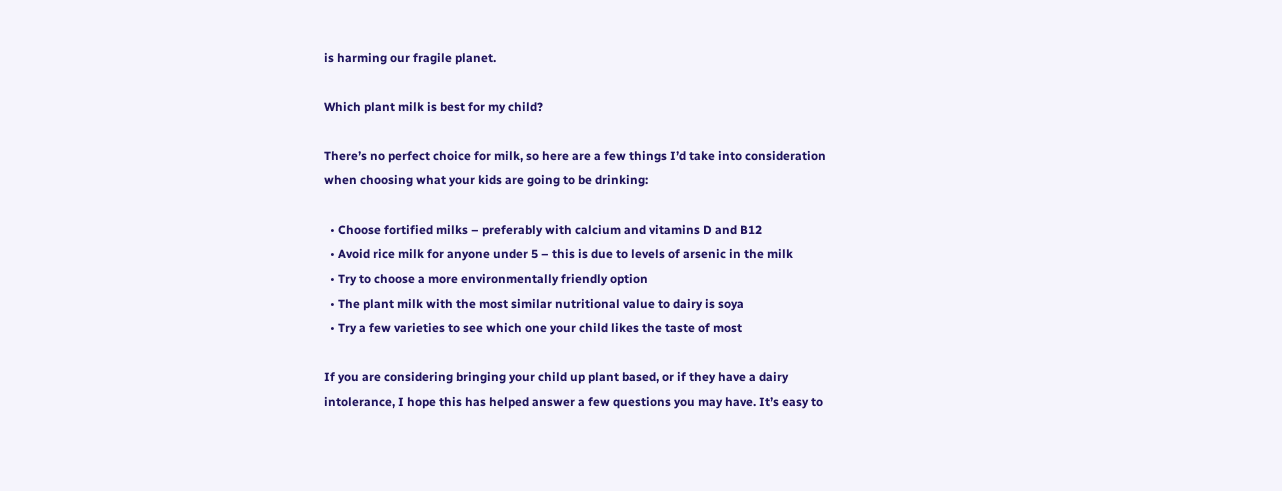is harming our fragile planet.

Which plant milk is best for my child?

There’s no perfect choice for milk, so here are a few things I’d take into consideration when choosing what your kids are going to be drinking:

  • Choose fortified milks – preferably with calcium and vitamins D and B12
  • Avoid rice milk for anyone under 5 – this is due to levels of arsenic in the milk
  • Try to choose a more environmentally friendly option
  • The plant milk with the most similar nutritional value to dairy is soya
  • Try a few varieties to see which one your child likes the taste of most

If you are considering bringing your child up plant based, or if they have a dairy intolerance, I hope this has helped answer a few questions you may have. It’s easy to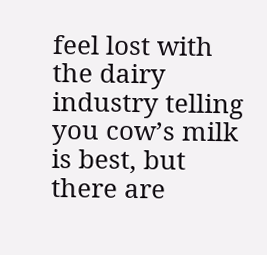feel lost with the dairy industry telling you cow’s milk is best, but there are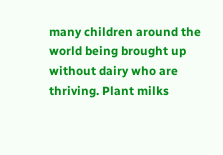many children around the world being brought up without dairy who are thriving. Plant milks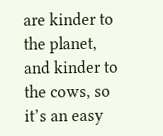are kinder to the planet, and kinder to the cows, so it’s an easy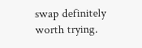swap definitely worth trying.